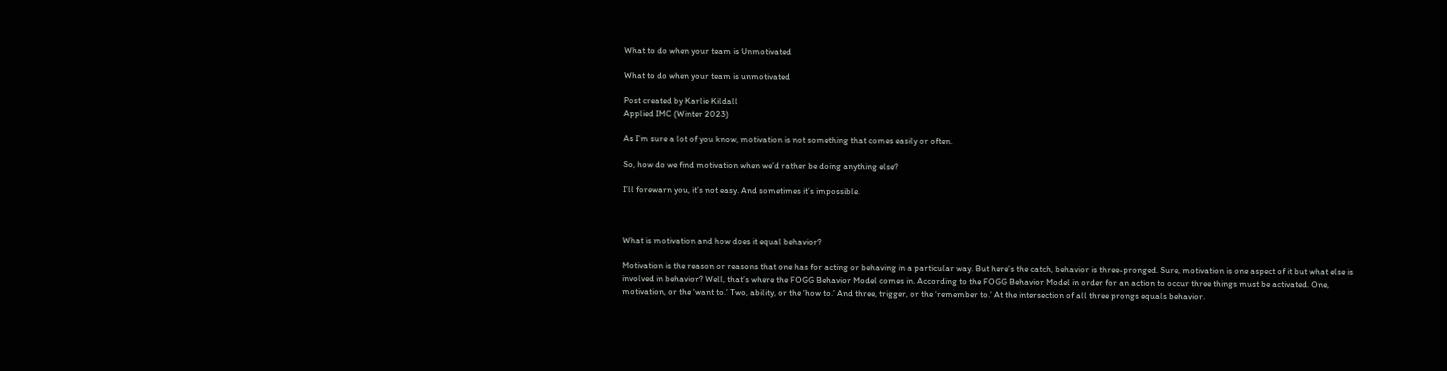What to do when your team is Unmotivated

What to do when your team is unmotivated

Post created by Karlie Kildall
Applied IMC (Winter 2023)

As I’m sure a lot of you know, motivation is not something that comes easily or often.

So, how do we find motivation when we’d rather be doing anything else?

I’ll forewarn you, it’s not easy. And sometimes it’s impossible.



What is motivation and how does it equal behavior?

Motivation is the reason or reasons that one has for acting or behaving in a particular way. But here’s the catch, behavior is three-pronged. Sure, motivation is one aspect of it but what else is involved in behavior? Well, that’s where the FOGG Behavior Model comes in. According to the FOGG Behavior Model in order for an action to occur three things must be activated. One, motivation, or the ‘want to.’ Two, ability, or the ‘how to.’ And three, trigger, or the ‘remember to.’ At the intersection of all three prongs equals behavior.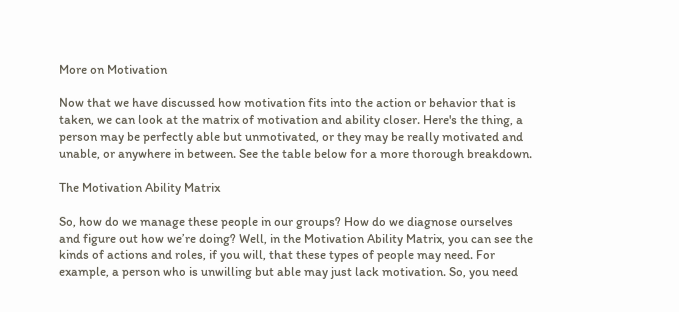More on Motivation

Now that we have discussed how motivation fits into the action or behavior that is taken, we can look at the matrix of motivation and ability closer. Here's the thing, a person may be perfectly able but unmotivated, or they may be really motivated and unable, or anywhere in between. See the table below for a more thorough breakdown.

The Motivation Ability Matrix

So, how do we manage these people in our groups? How do we diagnose ourselves and figure out how we’re doing? Well, in the Motivation Ability Matrix, you can see the kinds of actions and roles, if you will, that these types of people may need. For example, a person who is unwilling but able may just lack motivation. So, you need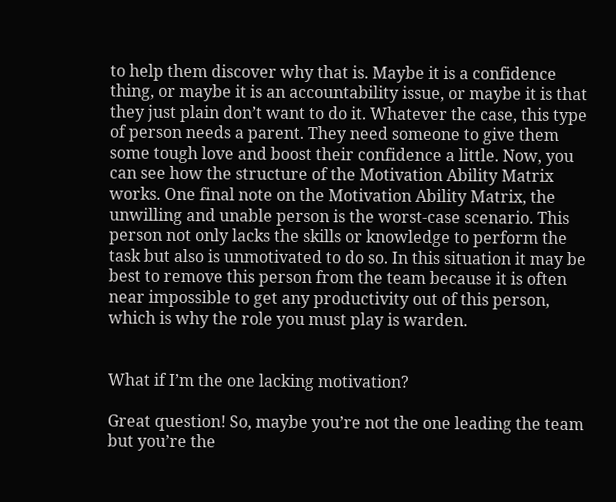to help them discover why that is. Maybe it is a confidence thing, or maybe it is an accountability issue, or maybe it is that they just plain don’t want to do it. Whatever the case, this type of person needs a parent. They need someone to give them some tough love and boost their confidence a little. Now, you can see how the structure of the Motivation Ability Matrix works. One final note on the Motivation Ability Matrix, the unwilling and unable person is the worst-case scenario. This person not only lacks the skills or knowledge to perform the task but also is unmotivated to do so. In this situation it may be best to remove this person from the team because it is often near impossible to get any productivity out of this person, which is why the role you must play is warden.


What if I’m the one lacking motivation?

Great question! So, maybe you’re not the one leading the team but you’re the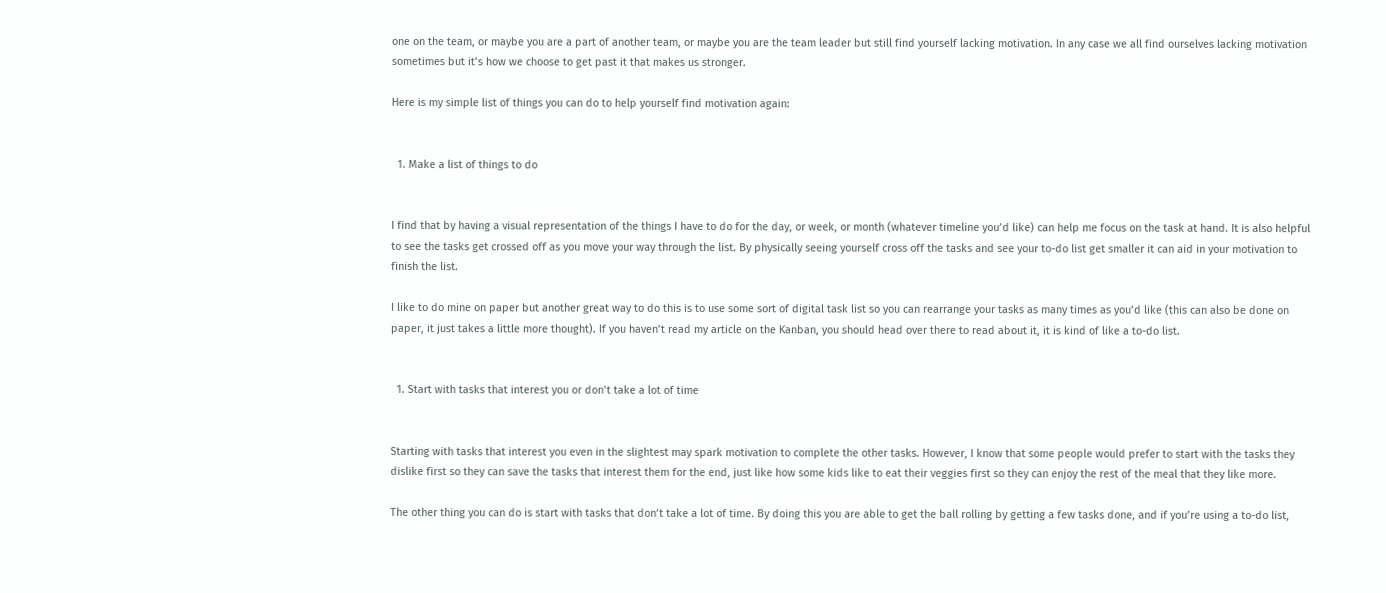one on the team, or maybe you are a part of another team, or maybe you are the team leader but still find yourself lacking motivation. In any case we all find ourselves lacking motivation sometimes but it’s how we choose to get past it that makes us stronger.

Here is my simple list of things you can do to help yourself find motivation again:


  1. Make a list of things to do


I find that by having a visual representation of the things I have to do for the day, or week, or month (whatever timeline you’d like) can help me focus on the task at hand. It is also helpful to see the tasks get crossed off as you move your way through the list. By physically seeing yourself cross off the tasks and see your to-do list get smaller it can aid in your motivation to finish the list.

I like to do mine on paper but another great way to do this is to use some sort of digital task list so you can rearrange your tasks as many times as you’d like (this can also be done on paper, it just takes a little more thought). If you haven’t read my article on the Kanban, you should head over there to read about it, it is kind of like a to-do list.


  1. Start with tasks that interest you or don’t take a lot of time


Starting with tasks that interest you even in the slightest may spark motivation to complete the other tasks. However, I know that some people would prefer to start with the tasks they dislike first so they can save the tasks that interest them for the end, just like how some kids like to eat their veggies first so they can enjoy the rest of the meal that they like more.

The other thing you can do is start with tasks that don’t take a lot of time. By doing this you are able to get the ball rolling by getting a few tasks done, and if you’re using a to-do list,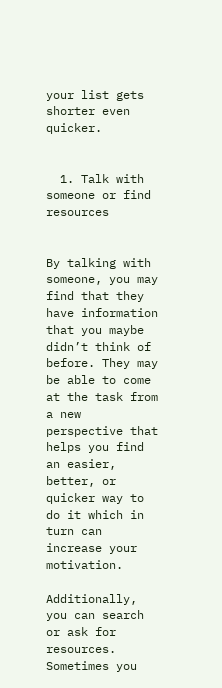your list gets shorter even quicker.


  1. Talk with someone or find resources


By talking with someone, you may find that they have information that you maybe didn’t think of before. They may be able to come at the task from a new perspective that helps you find an easier, better, or quicker way to do it which in turn can increase your motivation.

Additionally, you can search or ask for resources. Sometimes you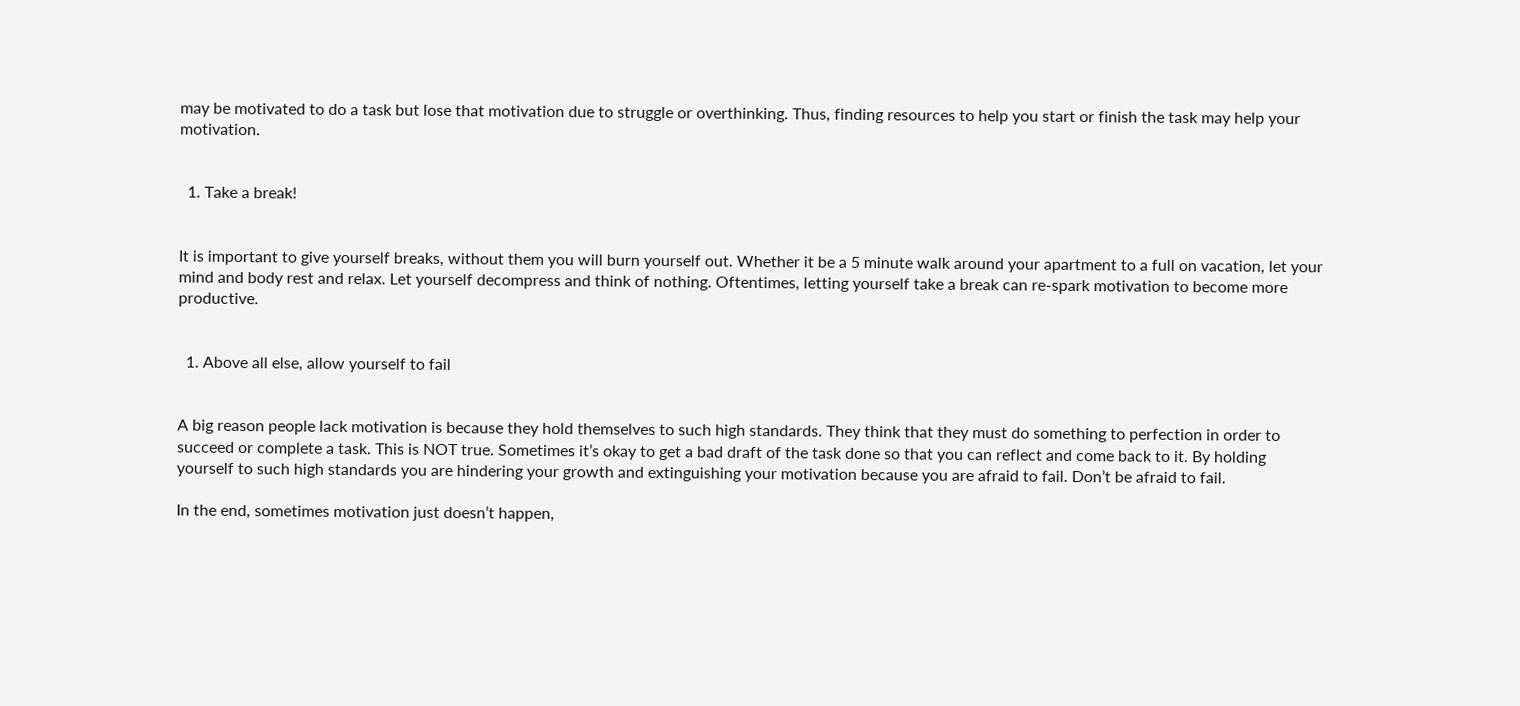may be motivated to do a task but lose that motivation due to struggle or overthinking. Thus, finding resources to help you start or finish the task may help your motivation.


  1. Take a break!


It is important to give yourself breaks, without them you will burn yourself out. Whether it be a 5 minute walk around your apartment to a full on vacation, let your mind and body rest and relax. Let yourself decompress and think of nothing. Oftentimes, letting yourself take a break can re-spark motivation to become more productive.


  1. Above all else, allow yourself to fail


A big reason people lack motivation is because they hold themselves to such high standards. They think that they must do something to perfection in order to succeed or complete a task. This is NOT true. Sometimes it’s okay to get a bad draft of the task done so that you can reflect and come back to it. By holding yourself to such high standards you are hindering your growth and extinguishing your motivation because you are afraid to fail. Don’t be afraid to fail.

In the end, sometimes motivation just doesn’t happen,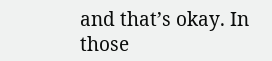and that’s okay. In those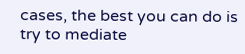cases, the best you can do is try to mediate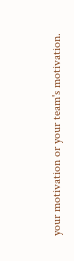your motivation or your team's motivation.